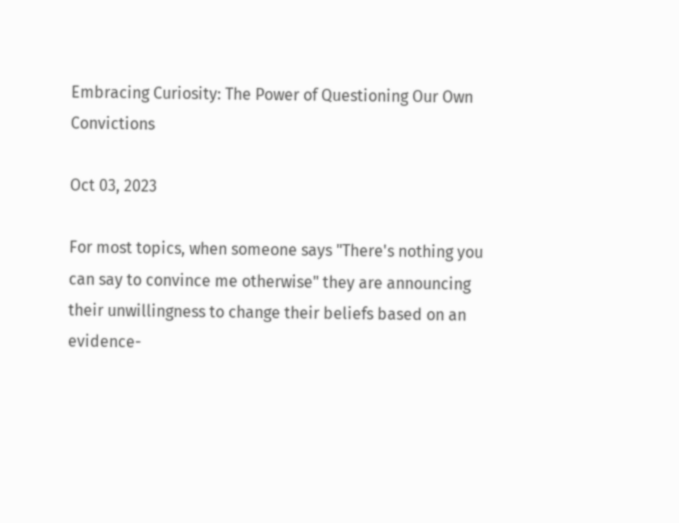Embracing Curiosity: The Power of Questioning Our Own Convictions

Oct 03, 2023

For most topics, when someone says "There's nothing you can say to convince me otherwise" they are announcing their unwillingness to change their beliefs based on an evidence-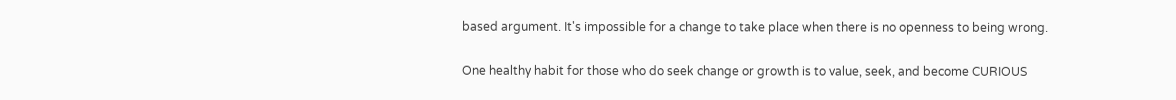based argument. It's impossible for a change to take place when there is no openness to being wrong.

One healthy habit for those who do seek change or growth is to value, seek, and become CURIOUS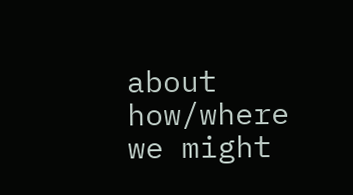about how/where we might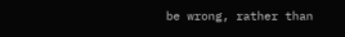be wrong, rather than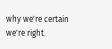why we're certain we're right.